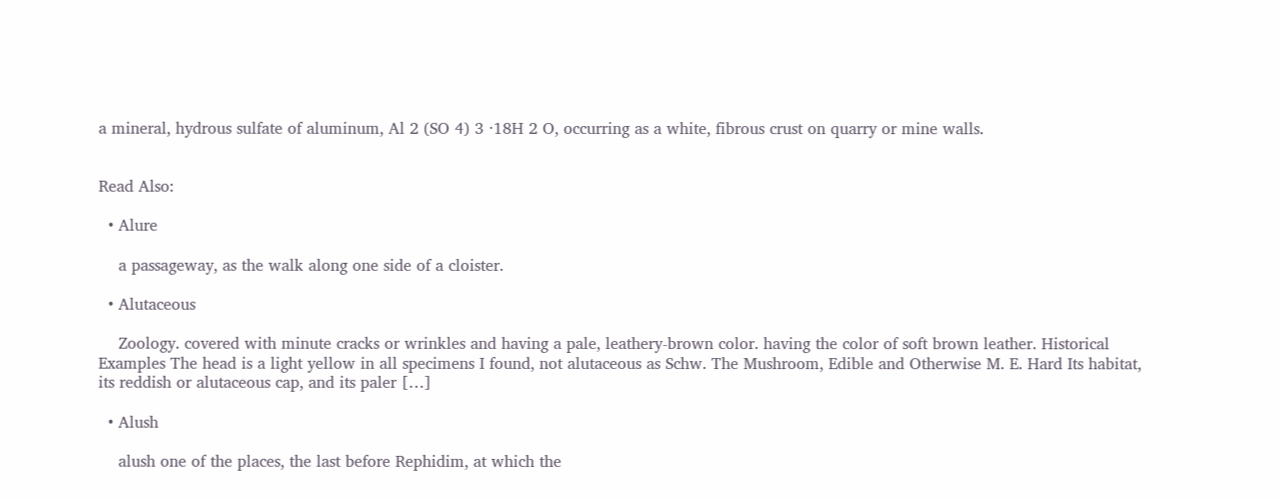a mineral, hydrous sulfate of aluminum, Al 2 (SO 4) 3 ⋅18H 2 O, occurring as a white, fibrous crust on quarry or mine walls.


Read Also:

  • Alure

    a passageway, as the walk along one side of a cloister.

  • Alutaceous

    Zoology. covered with minute cracks or wrinkles and having a pale, leathery-brown color. having the color of soft brown leather. Historical Examples The head is a light yellow in all specimens I found, not alutaceous as Schw. The Mushroom, Edible and Otherwise M. E. Hard Its habitat, its reddish or alutaceous cap, and its paler […]

  • Alush

    alush one of the places, the last before Rephidim, at which the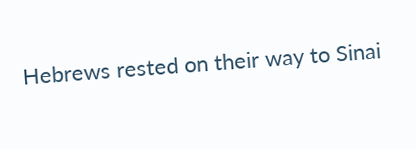Hebrews rested on their way to Sinai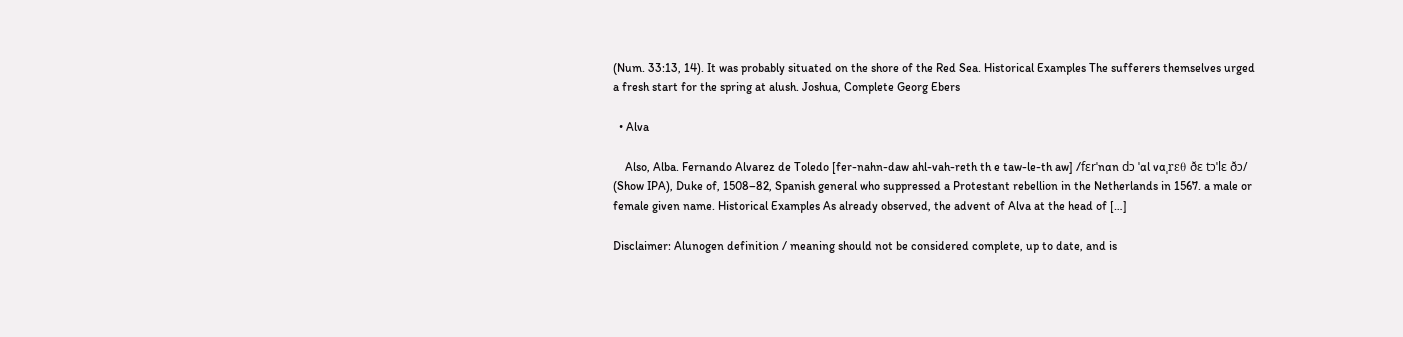(Num. 33:13, 14). It was probably situated on the shore of the Red Sea. Historical Examples The sufferers themselves urged a fresh start for the spring at alush. Joshua, Complete Georg Ebers

  • Alva

    Also, Alba. Fernando Alvarez de Toledo [fer-nahn-daw ahl-vah-reth th e taw-le-th aw] /fɛrˈnɑn dɔ ˈɑl vɑˌrɛθ ðɛ tɔˈlɛ ðɔ/ (Show IPA), Duke of, 1508–82, Spanish general who suppressed a Protestant rebellion in the Netherlands in 1567. a male or female given name. Historical Examples As already observed, the advent of Alva at the head of […]

Disclaimer: Alunogen definition / meaning should not be considered complete, up to date, and is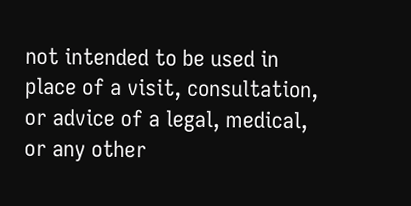not intended to be used in place of a visit, consultation, or advice of a legal, medical, or any other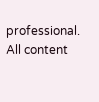professional. All content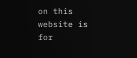on this website is for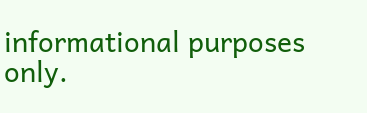informational purposes only.